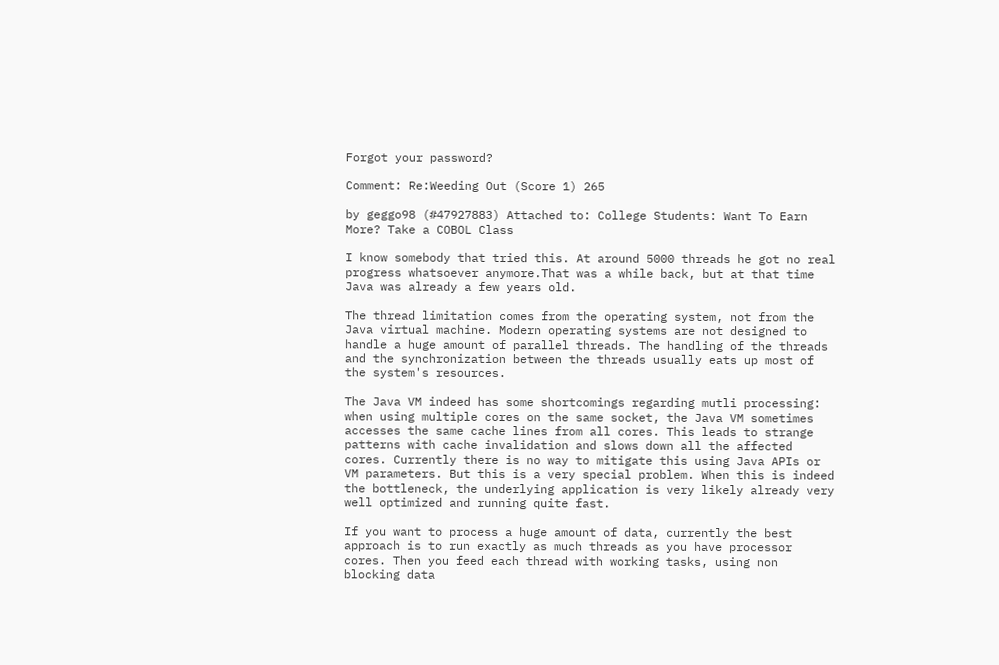Forgot your password?

Comment: Re:Weeding Out (Score 1) 265

by geggo98 (#47927883) Attached to: College Students: Want To Earn More? Take a COBOL Class

I know somebody that tried this. At around 5000 threads he got no real progress whatsoever anymore.That was a while back, but at that time Java was already a few years old.

The thread limitation comes from the operating system, not from the Java virtual machine. Modern operating systems are not designed to handle a huge amount of parallel threads. The handling of the threads and the synchronization between the threads usually eats up most of the system's resources.

The Java VM indeed has some shortcomings regarding mutli processing: when using multiple cores on the same socket, the Java VM sometimes accesses the same cache lines from all cores. This leads to strange patterns with cache invalidation and slows down all the affected cores. Currently there is no way to mitigate this using Java APIs or VM parameters. But this is a very special problem. When this is indeed the bottleneck, the underlying application is very likely already very well optimized and running quite fast.

If you want to process a huge amount of data, currently the best approach is to run exactly as much threads as you have processor cores. Then you feed each thread with working tasks, using non blocking data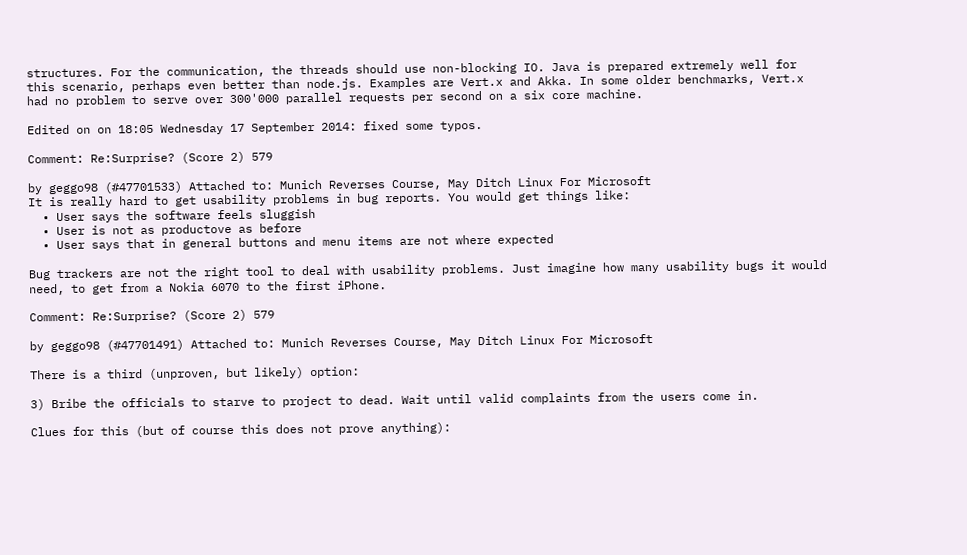structures. For the communication, the threads should use non-blocking IO. Java is prepared extremely well for this scenario, perhaps even better than node.js. Examples are Vert.x and Akka. In some older benchmarks, Vert.x had no problem to serve over 300'000 parallel requests per second on a six core machine.

Edited on on 18:05 Wednesday 17 September 2014: fixed some typos.

Comment: Re:Surprise? (Score 2) 579

by geggo98 (#47701533) Attached to: Munich Reverses Course, May Ditch Linux For Microsoft
It is really hard to get usability problems in bug reports. You would get things like:
  • User says the software feels sluggish
  • User is not as productove as before
  • User says that in general buttons and menu items are not where expected

Bug trackers are not the right tool to deal with usability problems. Just imagine how many usability bugs it would need, to get from a Nokia 6070 to the first iPhone.

Comment: Re:Surprise? (Score 2) 579

by geggo98 (#47701491) Attached to: Munich Reverses Course, May Ditch Linux For Microsoft

There is a third (unproven, but likely) option:

3) Bribe the officials to starve to project to dead. Wait until valid complaints from the users come in.

Clues for this (but of course this does not prove anything):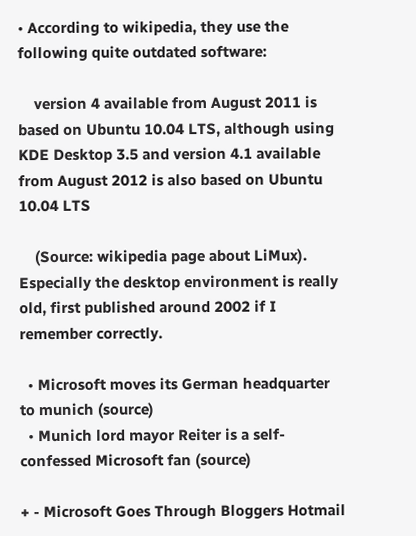• According to wikipedia, they use the following quite outdated software:

    version 4 available from August 2011 is based on Ubuntu 10.04 LTS, although using KDE Desktop 3.5 and version 4.1 available from August 2012 is also based on Ubuntu 10.04 LTS

    (Source: wikipedia page about LiMux). Especially the desktop environment is really old, first published around 2002 if I remember correctly.

  • Microsoft moves its German headquarter to munich (source)
  • Munich lord mayor Reiter is a self-confessed Microsoft fan (source)

+ - Microsoft Goes Through Bloggers Hotmail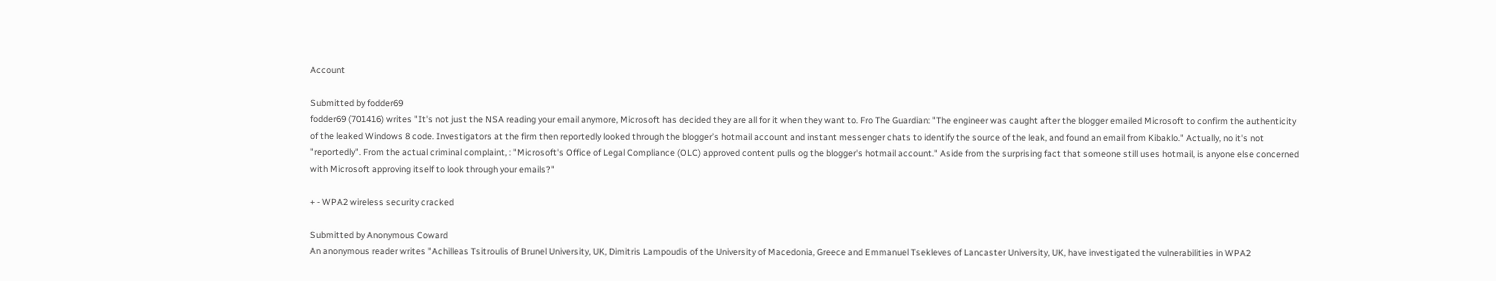Account

Submitted by fodder69
fodder69 (701416) writes "It's not just the NSA reading your email anymore, Microsoft has decided they are all for it when they want to. Fro The Guardian: "The engineer was caught after the blogger emailed Microsoft to confirm the authenticity of the leaked Windows 8 code. Investigators at the firm then reportedly looked through the blogger’s hotmail account and instant messenger chats to identify the source of the leak, and found an email from Kibaklo." Actually, no it's not "reportedly". From the actual criminal complaint, : "Microsoft's Office of Legal Compliance (OLC) approved content pulls og the blogger's hotmail account." Aside from the surprising fact that someone still uses hotmail, is anyone else concerned with Microsoft approving itself to look through your emails?"

+ - WPA2 wireless security cracked

Submitted by Anonymous Coward
An anonymous reader writes "Achilleas Tsitroulis of Brunel University, UK, Dimitris Lampoudis of the University of Macedonia, Greece and Emmanuel Tsekleves of Lancaster University, UK, have investigated the vulnerabilities in WPA2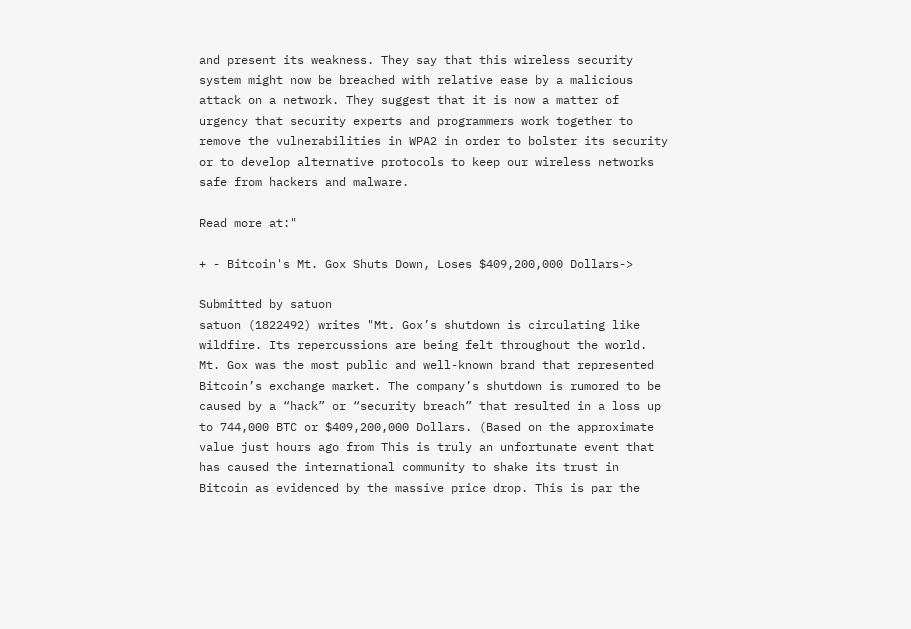and present its weakness. They say that this wireless security system might now be breached with relative ease by a malicious attack on a network. They suggest that it is now a matter of urgency that security experts and programmers work together to remove the vulnerabilities in WPA2 in order to bolster its security or to develop alternative protocols to keep our wireless networks safe from hackers and malware.

Read more at:"

+ - Bitcoin's Mt. Gox Shuts Down, Loses $409,200,000 Dollars->

Submitted by satuon
satuon (1822492) writes "Mt. Gox’s shutdown is circulating like wildfire. Its repercussions are being felt throughout the world. Mt. Gox was the most public and well-known brand that represented Bitcoin’s exchange market. The company’s shutdown is rumored to be caused by a “hack” or “security breach” that resulted in a loss up to 744,000 BTC or $409,200,000 Dollars. (Based on the approximate value just hours ago from This is truly an unfortunate event that has caused the international community to shake its trust in Bitcoin as evidenced by the massive price drop. This is par the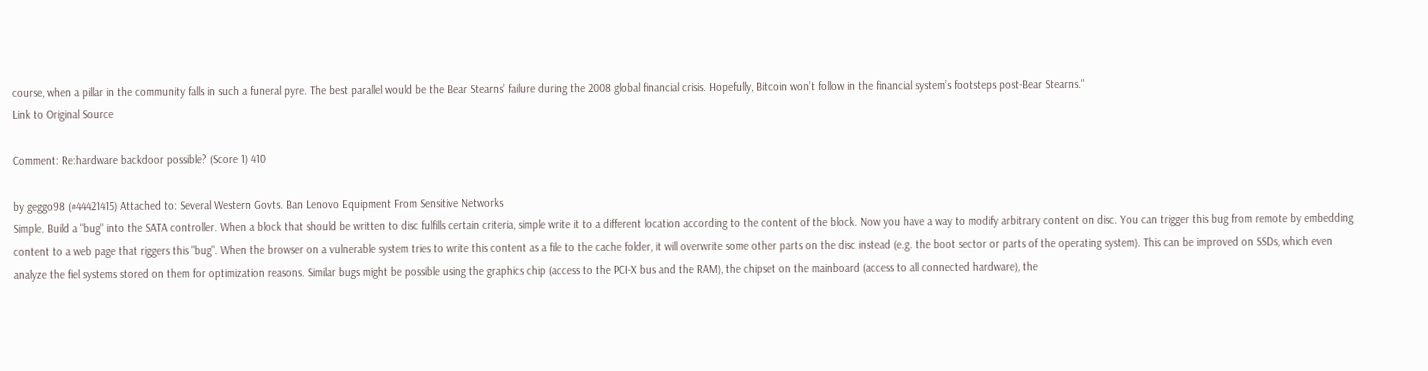course, when a pillar in the community falls in such a funeral pyre. The best parallel would be the Bear Stearns’ failure during the 2008 global financial crisis. Hopefully, Bitcoin won’t follow in the financial system’s footsteps post-Bear Stearns."
Link to Original Source

Comment: Re:hardware backdoor possible? (Score 1) 410

by geggo98 (#44421415) Attached to: Several Western Govts. Ban Lenovo Equipment From Sensitive Networks
Simple. Build a "bug" into the SATA controller. When a block that should be written to disc fulfills certain criteria, simple write it to a different location according to the content of the block. Now you have a way to modify arbitrary content on disc. You can trigger this bug from remote by embedding content to a web page that riggers this "bug". When the browser on a vulnerable system tries to write this content as a file to the cache folder, it will overwrite some other parts on the disc instead (e.g. the boot sector or parts of the operating system). This can be improved on SSDs, which even analyze the fiel systems stored on them for optimization reasons. Similar bugs might be possible using the graphics chip (access to the PCI-X bus and the RAM), the chipset on the mainboard (access to all connected hardware), the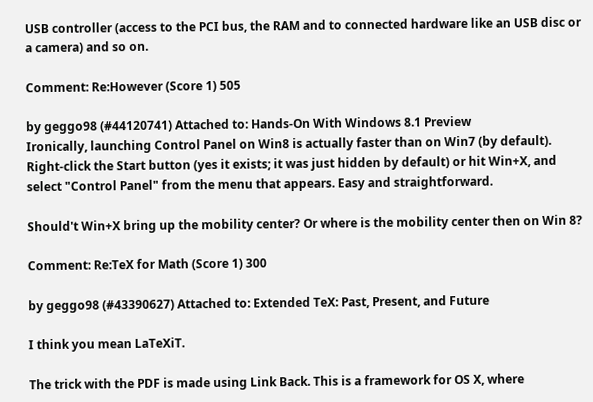USB controller (access to the PCI bus, the RAM and to connected hardware like an USB disc or a camera) and so on.

Comment: Re:However (Score 1) 505

by geggo98 (#44120741) Attached to: Hands-On With Windows 8.1 Preview
Ironically, launching Control Panel on Win8 is actually faster than on Win7 (by default). Right-click the Start button (yes it exists; it was just hidden by default) or hit Win+X, and select "Control Panel" from the menu that appears. Easy and straightforward.

Should't Win+X bring up the mobility center? Or where is the mobility center then on Win 8?

Comment: Re:TeX for Math (Score 1) 300

by geggo98 (#43390627) Attached to: Extended TeX: Past, Present, and Future

I think you mean LaTeXiT.

The trick with the PDF is made using Link Back. This is a framework for OS X, where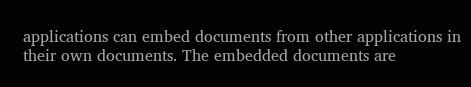applications can embed documents from other applications in their own documents. The embedded documents are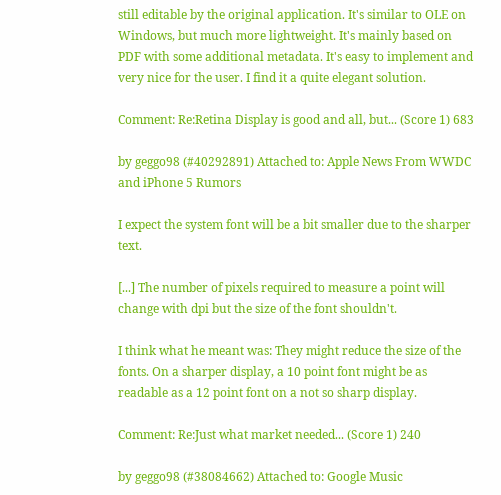still editable by the original application. It's similar to OLE on Windows, but much more lightweight. It's mainly based on PDF with some additional metadata. It's easy to implement and very nice for the user. I find it a quite elegant solution.

Comment: Re:Retina Display is good and all, but... (Score 1) 683

by geggo98 (#40292891) Attached to: Apple News From WWDC and iPhone 5 Rumors

I expect the system font will be a bit smaller due to the sharper text.

[...] The number of pixels required to measure a point will change with dpi but the size of the font shouldn't.

I think what he meant was: They might reduce the size of the fonts. On a sharper display, a 10 point font might be as readable as a 12 point font on a not so sharp display.

Comment: Re:Just what market needed... (Score 1) 240

by geggo98 (#38084662) Attached to: Google Music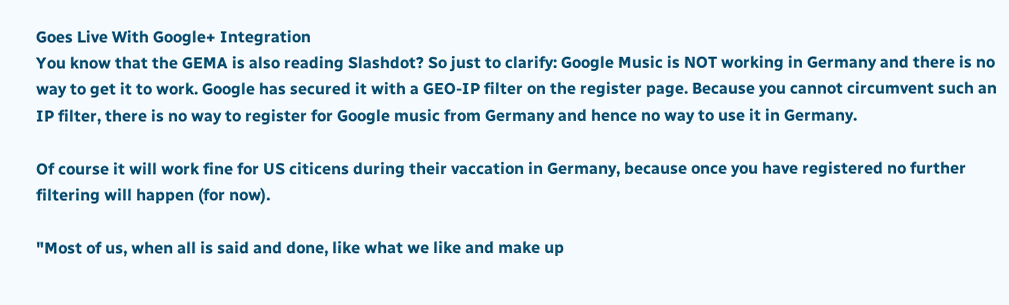Goes Live With Google+ Integration
You know that the GEMA is also reading Slashdot? So just to clarify: Google Music is NOT working in Germany and there is no way to get it to work. Google has secured it with a GEO-IP filter on the register page. Because you cannot circumvent such an IP filter, there is no way to register for Google music from Germany and hence no way to use it in Germany.

Of course it will work fine for US citicens during their vaccation in Germany, because once you have registered no further filtering will happen (for now).

"Most of us, when all is said and done, like what we like and make up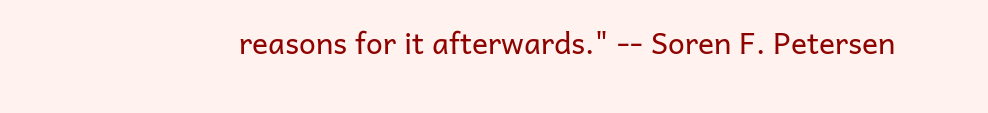reasons for it afterwards." -- Soren F. Petersen